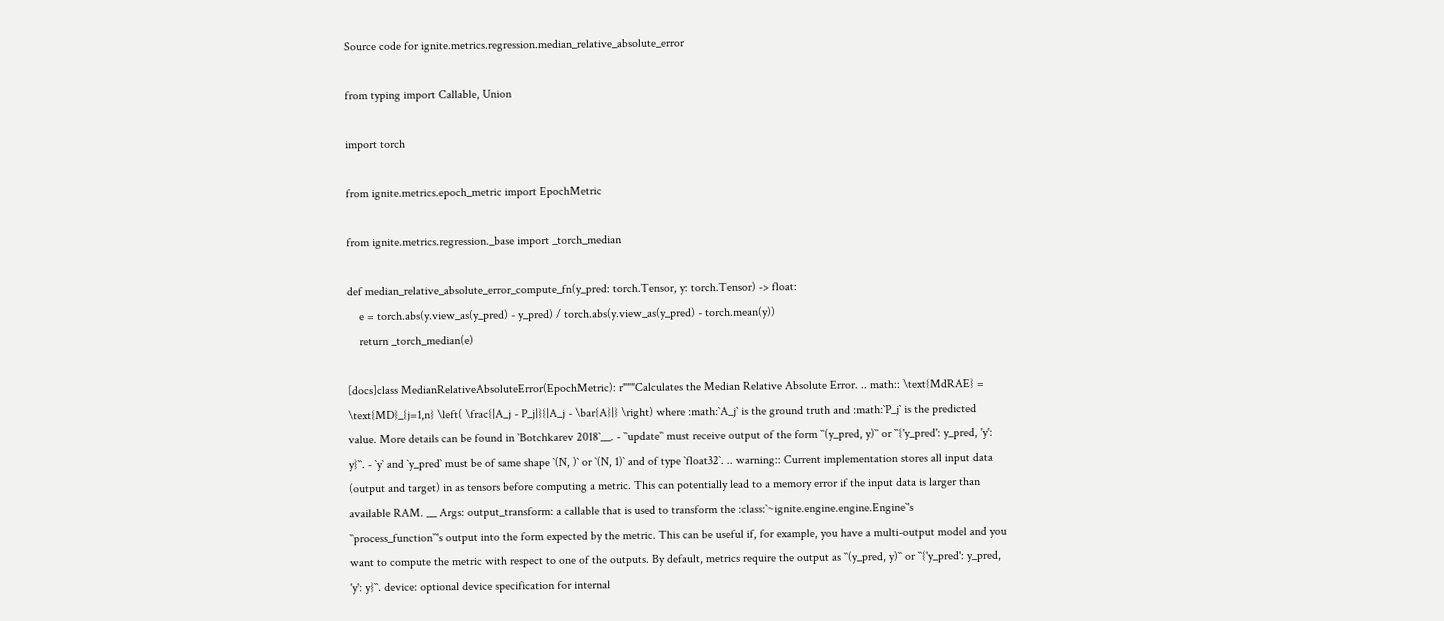Source code for ignite.metrics.regression.median_relative_absolute_error

from typing import Callable, Union

import torch

from ignite.metrics.epoch_metric import EpochMetric

from ignite.metrics.regression._base import _torch_median

def median_relative_absolute_error_compute_fn(y_pred: torch.Tensor, y: torch.Tensor) -> float:
    e = torch.abs(y.view_as(y_pred) - y_pred) / torch.abs(y.view_as(y_pred) - torch.mean(y))
    return _torch_median(e)

[docs]class MedianRelativeAbsoluteError(EpochMetric): r"""Calculates the Median Relative Absolute Error. .. math:: \text{MdRAE} = \text{MD}_{j=1,n} \left( \frac{|A_j - P_j|}{|A_j - \bar{A}|} \right) where :math:`A_j` is the ground truth and :math:`P_j` is the predicted value. More details can be found in `Botchkarev 2018`__. - ``update`` must receive output of the form ``(y_pred, y)`` or ``{'y_pred': y_pred, 'y': y}``. - `y` and `y_pred` must be of same shape `(N, )` or `(N, 1)` and of type `float32`. .. warning:: Current implementation stores all input data (output and target) in as tensors before computing a metric. This can potentially lead to a memory error if the input data is larger than available RAM. __ Args: output_transform: a callable that is used to transform the :class:`~ignite.engine.engine.Engine`'s ``process_function``'s output into the form expected by the metric. This can be useful if, for example, you have a multi-output model and you want to compute the metric with respect to one of the outputs. By default, metrics require the output as ``(y_pred, y)`` or ``{'y_pred': y_pred, 'y': y}``. device: optional device specification for internal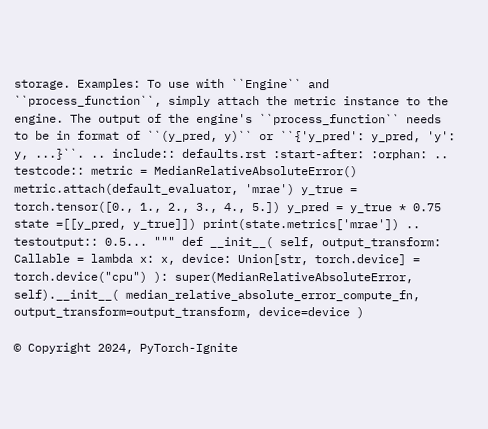storage. Examples: To use with ``Engine`` and ``process_function``, simply attach the metric instance to the engine. The output of the engine's ``process_function`` needs to be in format of ``(y_pred, y)`` or ``{'y_pred': y_pred, 'y': y, ...}``. .. include:: defaults.rst :start-after: :orphan: .. testcode:: metric = MedianRelativeAbsoluteError() metric.attach(default_evaluator, 'mrae') y_true = torch.tensor([0., 1., 2., 3., 4., 5.]) y_pred = y_true * 0.75 state =[[y_pred, y_true]]) print(state.metrics['mrae']) .. testoutput:: 0.5... """ def __init__( self, output_transform: Callable = lambda x: x, device: Union[str, torch.device] = torch.device("cpu") ): super(MedianRelativeAbsoluteError, self).__init__( median_relative_absolute_error_compute_fn, output_transform=output_transform, device=device )

© Copyright 2024, PyTorch-Ignite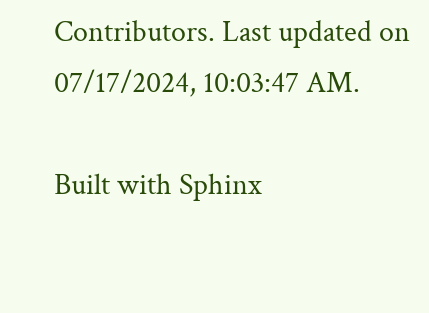Contributors. Last updated on 07/17/2024, 10:03:47 AM.

Built with Sphinx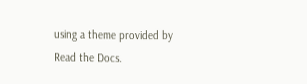using a theme provided by Read the Docs.